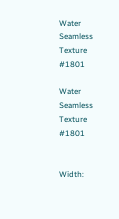Water Seamless Texture #1801

Water Seamless Texture #1801


Width: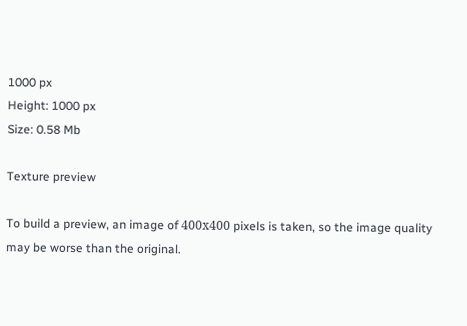1000 px
Height: 1000 px
Size: 0.58 Mb

Texture preview

To build a preview, an image of 400х400 pixels is taken, so the image quality may be worse than the original.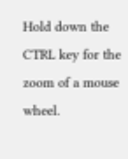Hold down the CTRL key for the zoom of a mouse wheel.